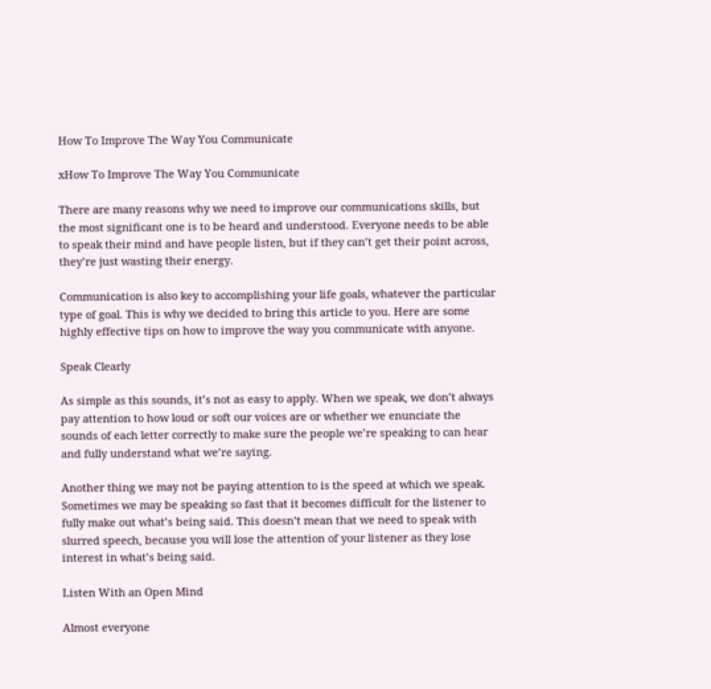How To Improve The Way You Communicate

xHow To Improve The Way You Communicate

There are many reasons why we need to improve our communications skills, but the most significant one is to be heard and understood. Everyone needs to be able to speak their mind and have people listen, but if they can’t get their point across, they’re just wasting their energy.

Communication is also key to accomplishing your life goals, whatever the particular type of goal. This is why we decided to bring this article to you. Here are some highly effective tips on how to improve the way you communicate with anyone.

Speak Clearly

As simple as this sounds, it’s not as easy to apply. When we speak, we don’t always pay attention to how loud or soft our voices are or whether we enunciate the sounds of each letter correctly to make sure the people we’re speaking to can hear and fully understand what we’re saying.

Another thing we may not be paying attention to is the speed at which we speak. Sometimes we may be speaking so fast that it becomes difficult for the listener to fully make out what’s being said. This doesn’t mean that we need to speak with slurred speech, because you will lose the attention of your listener as they lose interest in what’s being said.

Listen With an Open Mind

Almost everyone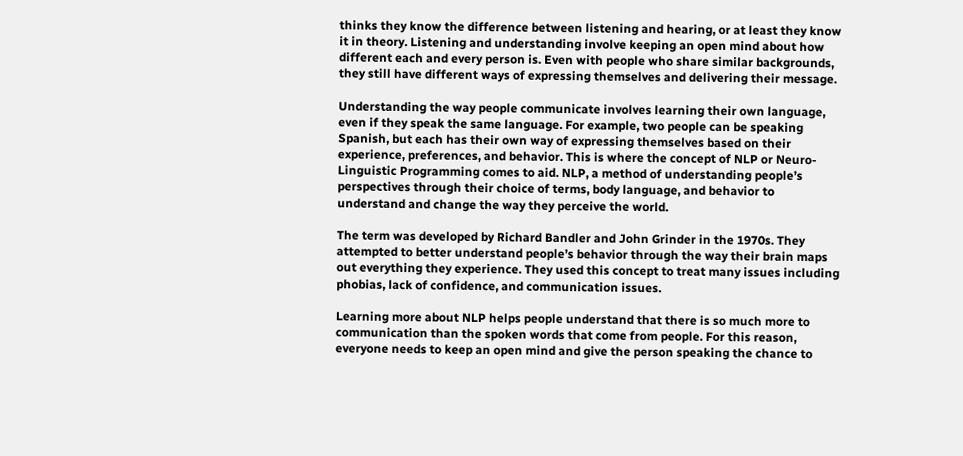thinks they know the difference between listening and hearing, or at least they know it in theory. Listening and understanding involve keeping an open mind about how different each and every person is. Even with people who share similar backgrounds, they still have different ways of expressing themselves and delivering their message.

Understanding the way people communicate involves learning their own language, even if they speak the same language. For example, two people can be speaking Spanish, but each has their own way of expressing themselves based on their experience, preferences, and behavior. This is where the concept of NLP or Neuro-Linguistic Programming comes to aid. NLP, a method of understanding people’s perspectives through their choice of terms, body language, and behavior to understand and change the way they perceive the world.

The term was developed by Richard Bandler and John Grinder in the 1970s. They attempted to better understand people’s behavior through the way their brain maps out everything they experience. They used this concept to treat many issues including phobias, lack of confidence, and communication issues.

Learning more about NLP helps people understand that there is so much more to communication than the spoken words that come from people. For this reason,  everyone needs to keep an open mind and give the person speaking the chance to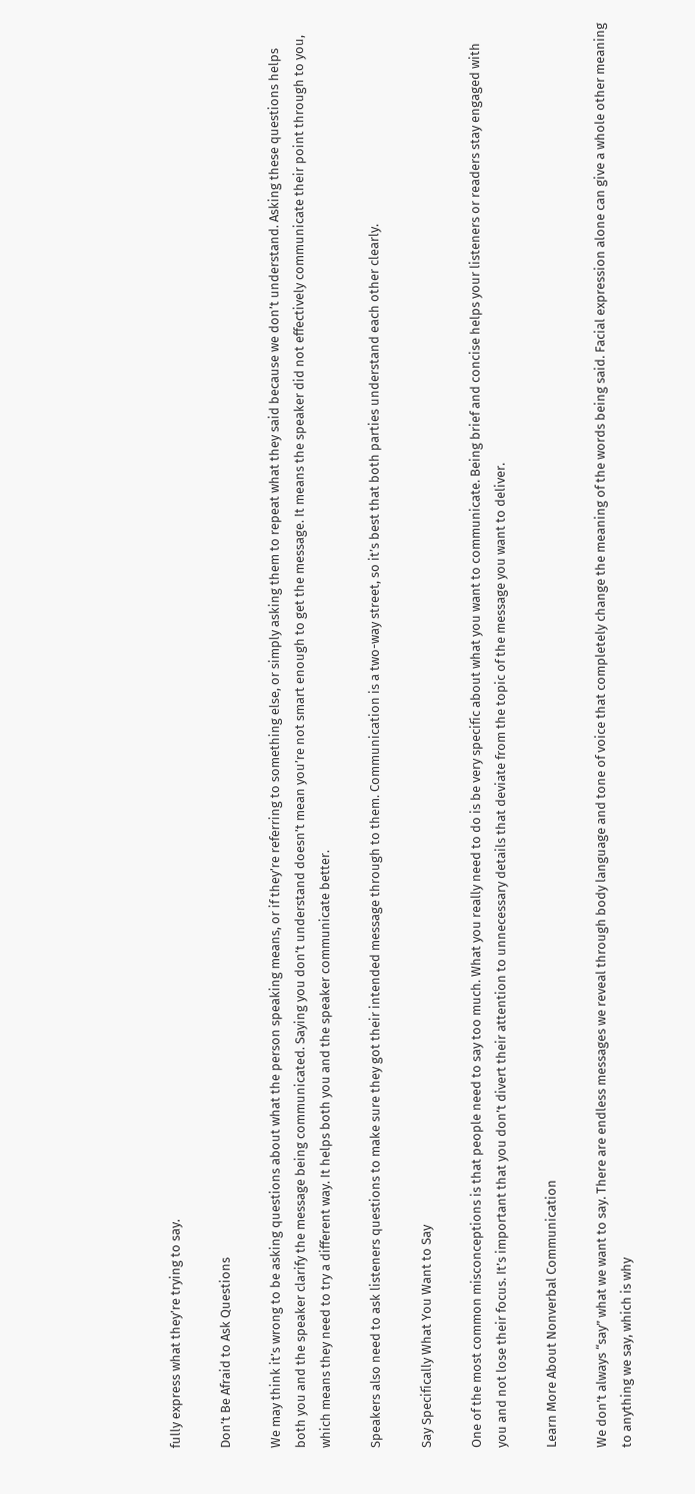fully express what they’re trying to say.

Don’t Be Afraid to Ask Questions

We may think it’s wrong to be asking questions about what the person speaking means, or if they’re referring to something else, or simply asking them to repeat what they said because we don’t understand. Asking these questions helps both you and the speaker clarify the message being communicated. Saying you don’t understand doesn’t mean you’re not smart enough to get the message. It means the speaker did not effectively communicate their point through to you, which means they need to try a different way. It helps both you and the speaker communicate better.

Speakers also need to ask listeners questions to make sure they got their intended message through to them. Communication is a two-way street, so it’s best that both parties understand each other clearly.

Say Specifically What You Want to Say

One of the most common misconceptions is that people need to say too much. What you really need to do is be very specific about what you want to communicate. Being brief and concise helps your listeners or readers stay engaged with you and not lose their focus. It’s important that you don’t divert their attention to unnecessary details that deviate from the topic of the message you want to deliver.

Learn More About Nonverbal Communication

We don’t always “say” what we want to say. There are endless messages we reveal through body language and tone of voice that completely change the meaning of the words being said. Facial expression alone can give a whole other meaning to anything we say, which is why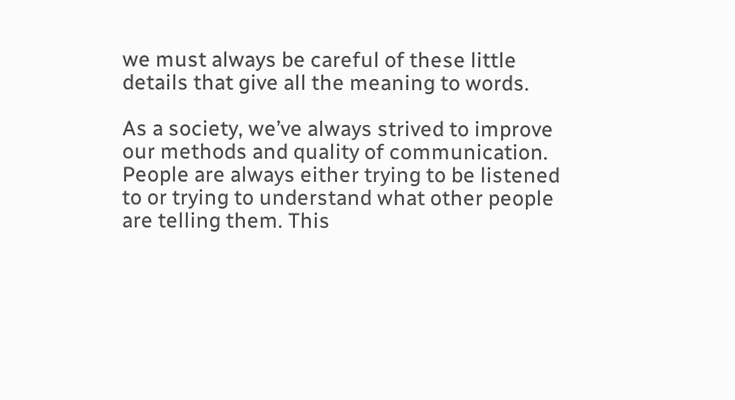we must always be careful of these little details that give all the meaning to words.

As a society, we’ve always strived to improve our methods and quality of communication. People are always either trying to be listened to or trying to understand what other people are telling them. This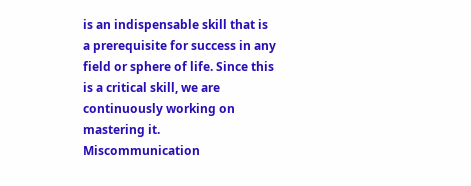is an indispensable skill that is a prerequisite for success in any field or sphere of life. Since this is a critical skill, we are continuously working on mastering it. Miscommunication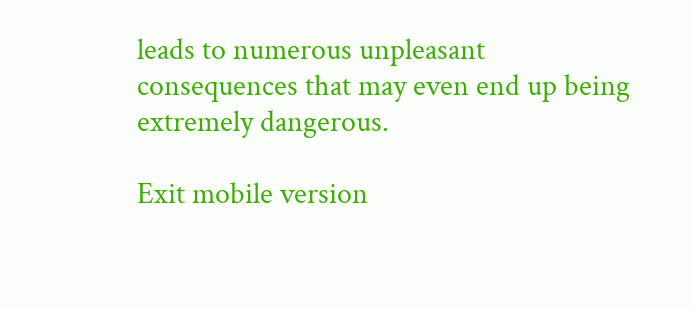leads to numerous unpleasant consequences that may even end up being extremely dangerous.

Exit mobile version